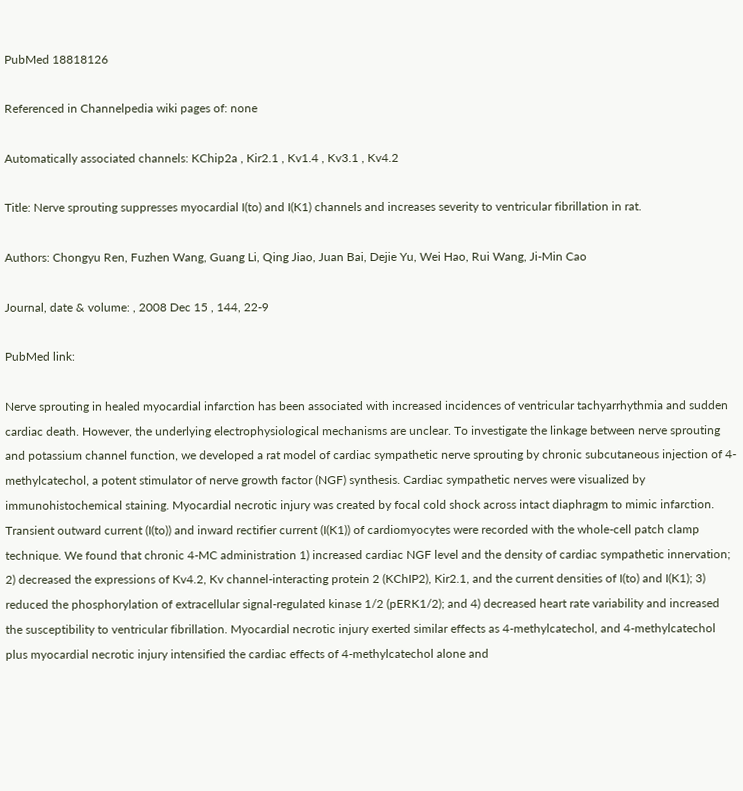PubMed 18818126

Referenced in Channelpedia wiki pages of: none

Automatically associated channels: KChip2a , Kir2.1 , Kv1.4 , Kv3.1 , Kv4.2

Title: Nerve sprouting suppresses myocardial I(to) and I(K1) channels and increases severity to ventricular fibrillation in rat.

Authors: Chongyu Ren, Fuzhen Wang, Guang Li, Qing Jiao, Juan Bai, Dejie Yu, Wei Hao, Rui Wang, Ji-Min Cao

Journal, date & volume: , 2008 Dec 15 , 144, 22-9

PubMed link:

Nerve sprouting in healed myocardial infarction has been associated with increased incidences of ventricular tachyarrhythmia and sudden cardiac death. However, the underlying electrophysiological mechanisms are unclear. To investigate the linkage between nerve sprouting and potassium channel function, we developed a rat model of cardiac sympathetic nerve sprouting by chronic subcutaneous injection of 4-methylcatechol, a potent stimulator of nerve growth factor (NGF) synthesis. Cardiac sympathetic nerves were visualized by immunohistochemical staining. Myocardial necrotic injury was created by focal cold shock across intact diaphragm to mimic infarction. Transient outward current (I(to)) and inward rectifier current (I(K1)) of cardiomyocytes were recorded with the whole-cell patch clamp technique. We found that chronic 4-MC administration 1) increased cardiac NGF level and the density of cardiac sympathetic innervation; 2) decreased the expressions of Kv4.2, Kv channel-interacting protein 2 (KChIP2), Kir2.1, and the current densities of I(to) and I(K1); 3) reduced the phosphorylation of extracellular signal-regulated kinase 1/2 (pERK1/2); and 4) decreased heart rate variability and increased the susceptibility to ventricular fibrillation. Myocardial necrotic injury exerted similar effects as 4-methylcatechol, and 4-methylcatechol plus myocardial necrotic injury intensified the cardiac effects of 4-methylcatechol alone and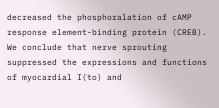decreased the phosphoralation of cAMP response element-binding protein (CREB). We conclude that nerve sprouting suppressed the expressions and functions of myocardial I(to) and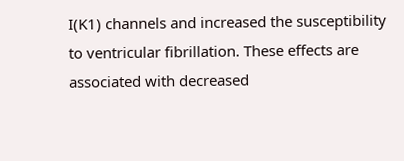I(K1) channels and increased the susceptibility to ventricular fibrillation. These effects are associated with decreased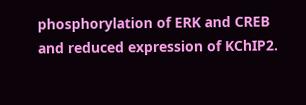phosphorylation of ERK and CREB and reduced expression of KChIP2.